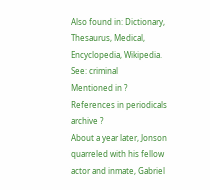Also found in: Dictionary, Thesaurus, Medical, Encyclopedia, Wikipedia.
See: criminal
Mentioned in ?
References in periodicals archive ?
About a year later, Jonson quarreled with his fellow actor and inmate, Gabriel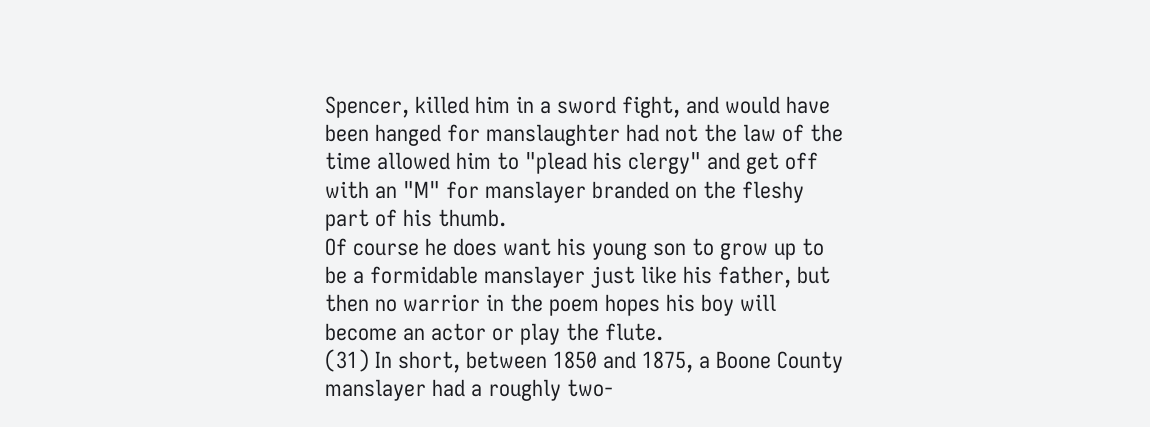Spencer, killed him in a sword fight, and would have been hanged for manslaughter had not the law of the time allowed him to "plead his clergy" and get off with an "M" for manslayer branded on the fleshy part of his thumb.
Of course he does want his young son to grow up to be a formidable manslayer just like his father, but then no warrior in the poem hopes his boy will become an actor or play the flute.
(31) In short, between 1850 and 1875, a Boone County manslayer had a roughly two-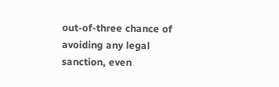out-of-three chance of avoiding any legal sanction, even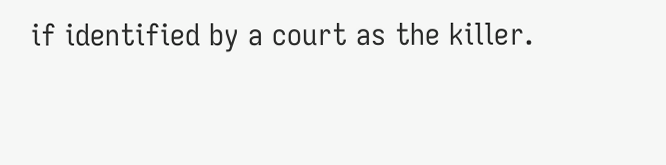if identified by a court as the killer.